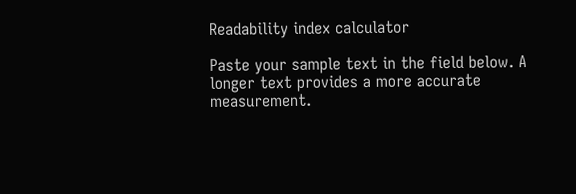Readability index calculator

Paste your sample text in the field below. A longer text provides a more accurate measurement.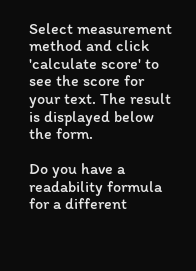Select measurement method and click 'calculate score' to see the score for your text. The result is displayed below the form.

Do you have a readability formula for a different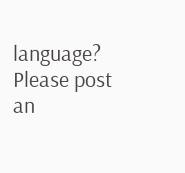language? Please post an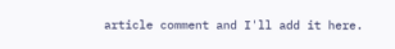article comment and I'll add it here.